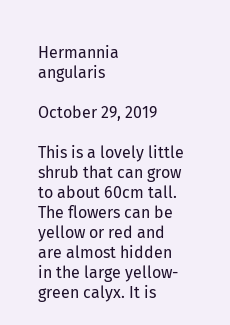Hermannia angularis

October 29, 2019

This is a lovely little shrub that can grow to about 60cm tall. The flowers can be yellow or red and are almost hidden in the large yellow-green calyx. It is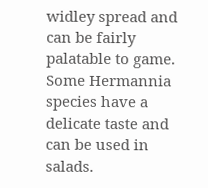widley spread and can be fairly palatable to game. Some Hermannia species have a delicate taste and can be used in salads.